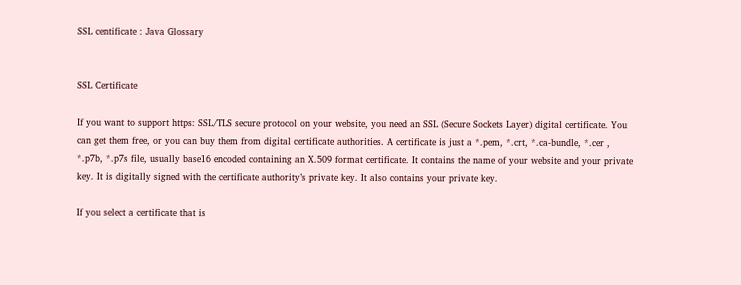SSL centificate : Java Glossary


SSL Certificate

If you want to support https: SSL/TLS secure protocol on your website, you need an SSL (Secure Sockets Layer) digital certificate. You can get them free, or you can buy them from digital certificate authorities. A certificate is just a *.pem, *.crt, *.ca-bundle, *.cer , *.p7b, *.p7s file, usually base16 encoded containing an X.509 format certificate. It contains the name of your website and your private key. It is digitally signed with the certificate authority’s private key. It also contains your private key.

If you select a certificate that is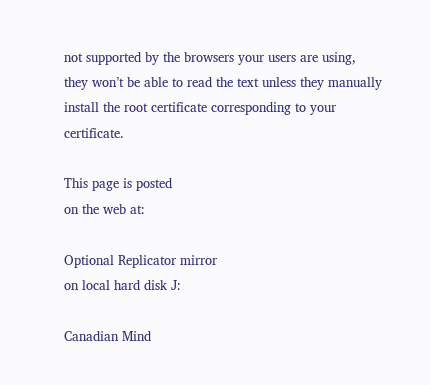not supported by the browsers your users are using, they won’t be able to read the text unless they manually install the root certificate corresponding to your certificate.

This page is posted
on the web at:

Optional Replicator mirror
on local hard disk J:

Canadian Mind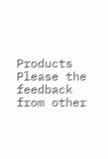Products
Please the feedback from other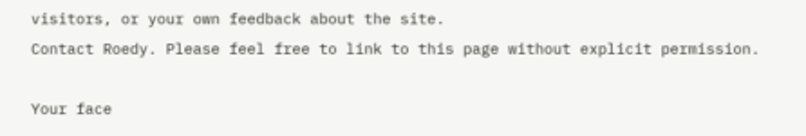visitors, or your own feedback about the site.
Contact Roedy. Please feel free to link to this page without explicit permission.

Your face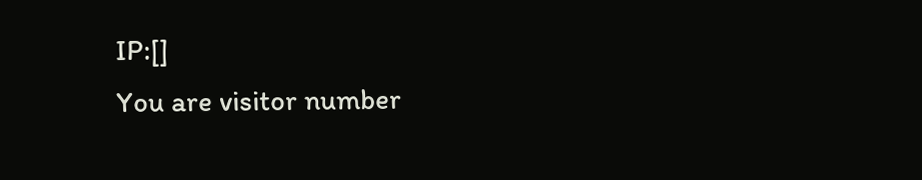IP:[]
You are visitor number